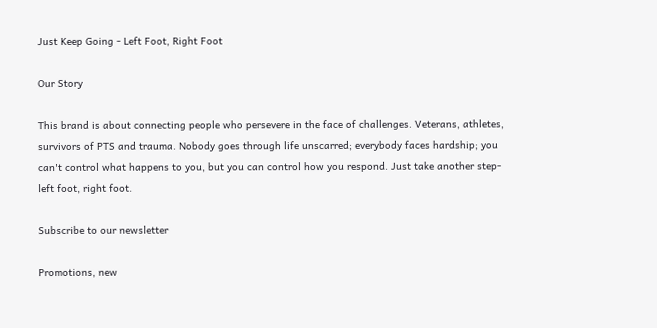Just Keep Going - Left Foot, Right Foot

Our Story

This brand is about connecting people who persevere in the face of challenges. Veterans, athletes, survivors of PTS and trauma. Nobody goes through life unscarred; everybody faces hardship; you can't control what happens to you, but you can control how you respond. Just take another step- left foot, right foot.

Subscribe to our newsletter

Promotions, new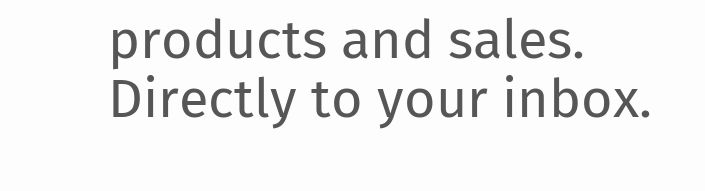products and sales. Directly to your inbox.